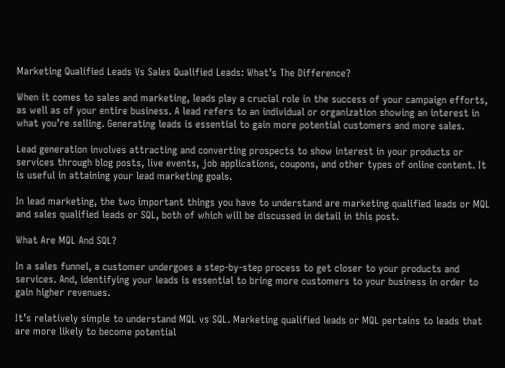Marketing Qualified Leads Vs Sales Qualified Leads: What’s The Difference?

When it comes to sales and marketing, leads play a crucial role in the success of your campaign efforts, as well as of your entire business. A lead refers to an individual or organization showing an interest in what you’re selling. Generating leads is essential to gain more potential customers and more sales.

Lead generation involves attracting and converting prospects to show interest in your products or services through blog posts, live events, job applications, coupons, and other types of online content. It is useful in attaining your lead marketing goals.

In lead marketing, the two important things you have to understand are marketing qualified leads or MQL and sales qualified leads or SQL, both of which will be discussed in detail in this post.

What Are MQL And SQL?

In a sales funnel, a customer undergoes a step-by-step process to get closer to your products and services. And, identifying your leads is essential to bring more customers to your business in order to gain higher revenues.

It’s relatively simple to understand MQL vs SQL. Marketing qualified leads or MQL pertains to leads that are more likely to become potential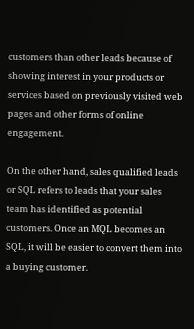customers than other leads because of showing interest in your products or services based on previously visited web pages and other forms of online engagement.

On the other hand, sales qualified leads or SQL refers to leads that your sales team has identified as potential customers. Once an MQL becomes an SQL, it will be easier to convert them into a buying customer.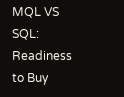MQL VS SQL: Readiness to Buy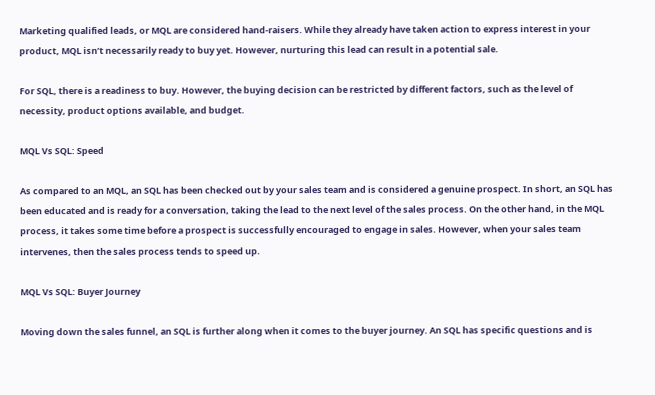Marketing qualified leads, or MQL are considered hand-raisers. While they already have taken action to express interest in your product, MQL isn’t necessarily ready to buy yet. However, nurturing this lead can result in a potential sale.

For SQL, there is a readiness to buy. However, the buying decision can be restricted by different factors, such as the level of necessity, product options available, and budget.

MQL Vs SQL: Speed

As compared to an MQL, an SQL has been checked out by your sales team and is considered a genuine prospect. In short, an SQL has been educated and is ready for a conversation, taking the lead to the next level of the sales process. On the other hand, in the MQL process, it takes some time before a prospect is successfully encouraged to engage in sales. However, when your sales team intervenes, then the sales process tends to speed up.

MQL Vs SQL: Buyer Journey

Moving down the sales funnel, an SQL is further along when it comes to the buyer journey. An SQL has specific questions and is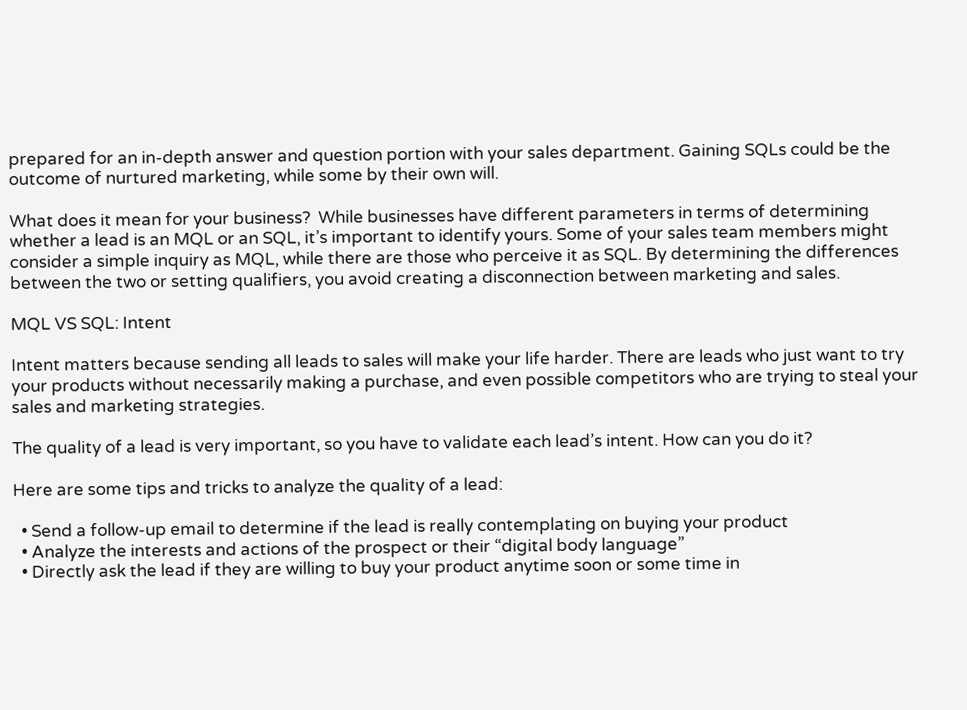prepared for an in-depth answer and question portion with your sales department. Gaining SQLs could be the outcome of nurtured marketing, while some by their own will.

What does it mean for your business?  While businesses have different parameters in terms of determining whether a lead is an MQL or an SQL, it’s important to identify yours. Some of your sales team members might consider a simple inquiry as MQL, while there are those who perceive it as SQL. By determining the differences between the two or setting qualifiers, you avoid creating a disconnection between marketing and sales.

MQL VS SQL: Intent

Intent matters because sending all leads to sales will make your life harder. There are leads who just want to try your products without necessarily making a purchase, and even possible competitors who are trying to steal your sales and marketing strategies.

The quality of a lead is very important, so you have to validate each lead’s intent. How can you do it?

Here are some tips and tricks to analyze the quality of a lead:

  • Send a follow-up email to determine if the lead is really contemplating on buying your product
  • Analyze the interests and actions of the prospect or their “digital body language”
  • Directly ask the lead if they are willing to buy your product anytime soon or some time in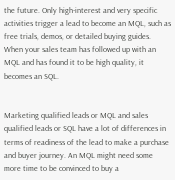the future. Only high-interest and very specific activities trigger a lead to become an MQL, such as free trials, demos, or detailed buying guides. When your sales team has followed up with an MQL and has found it to be high quality, it becomes an SQL.


Marketing qualified leads or MQL and sales qualified leads or SQL have a lot of differences in terms of readiness of the lead to make a purchase and buyer journey. An MQL might need some more time to be convinced to buy a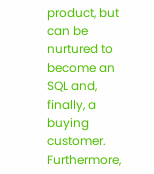product, but can be nurtured to become an SQL and, finally, a buying customer. Furthermore,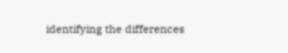identifying the differences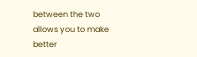between the two allows you to make better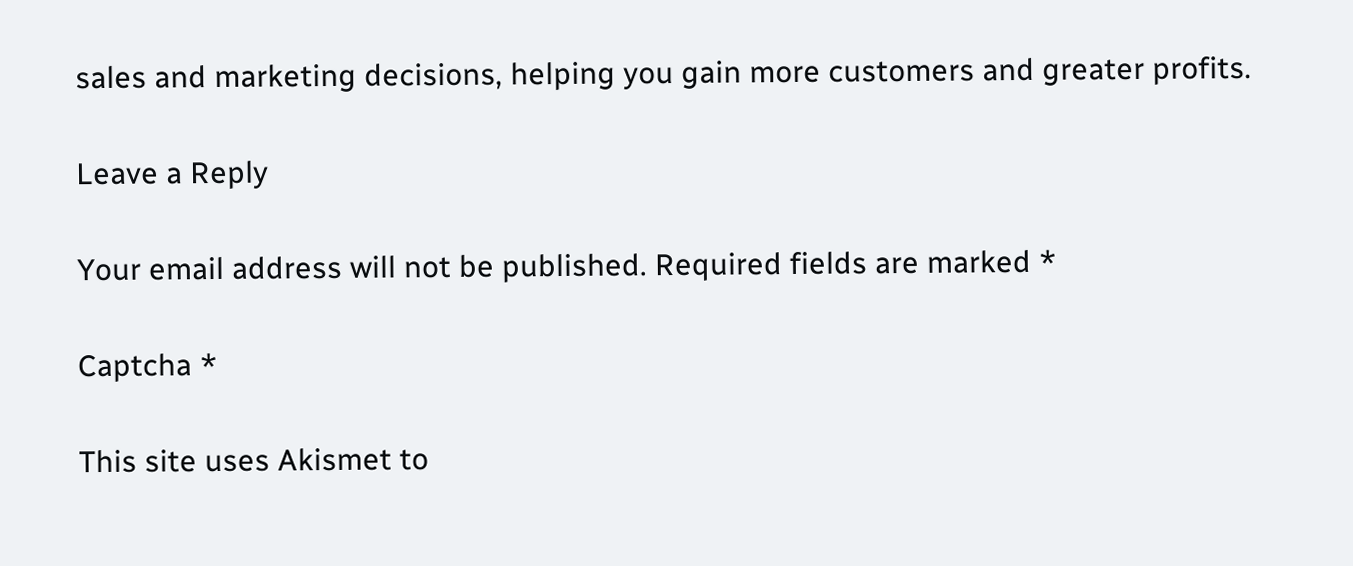sales and marketing decisions, helping you gain more customers and greater profits.

Leave a Reply

Your email address will not be published. Required fields are marked *

Captcha *

This site uses Akismet to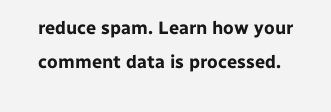reduce spam. Learn how your comment data is processed.